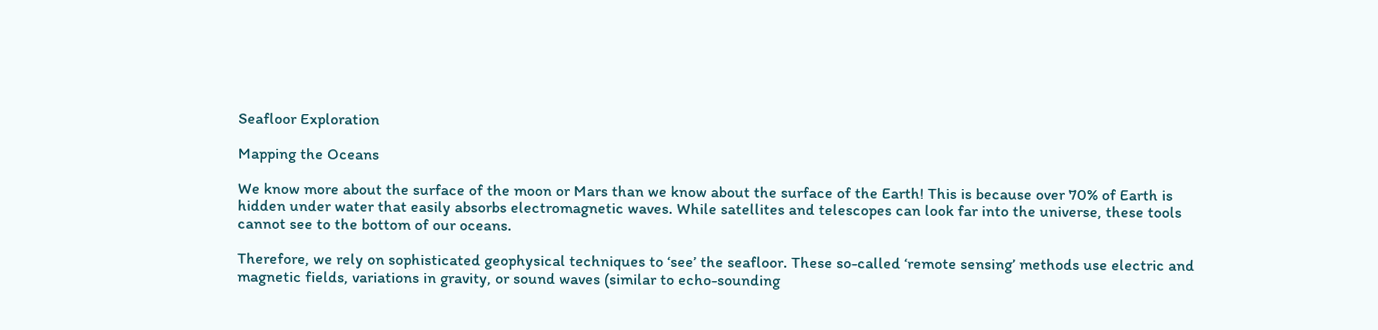Seafloor Exploration

Mapping the Oceans

We know more about the surface of the moon or Mars than we know about the surface of the Earth! This is because over 70% of Earth is hidden under water that easily absorbs electromagnetic waves. While satellites and telescopes can look far into the universe, these tools cannot see to the bottom of our oceans.

Therefore, we rely on sophisticated geophysical techniques to ‘see’ the seafloor. These so-called ‘remote sensing’ methods use electric and magnetic fields, variations in gravity, or sound waves (similar to echo-sounding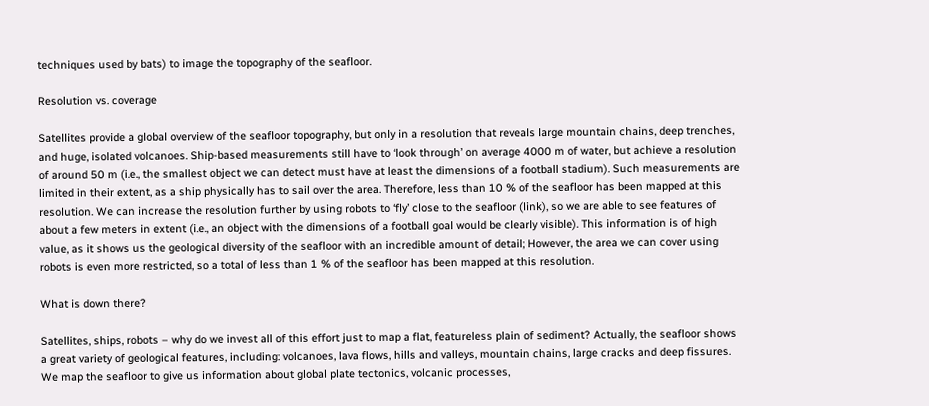techniques used by bats) to image the topography of the seafloor.

Resolution vs. coverage

Satellites provide a global overview of the seafloor topography, but only in a resolution that reveals large mountain chains, deep trenches, and huge, isolated volcanoes. Ship-based measurements still have to ‘look through’ on average 4000 m of water, but achieve a resolution of around 50 m (i.e., the smallest object we can detect must have at least the dimensions of a football stadium). Such measurements are limited in their extent, as a ship physically has to sail over the area. Therefore, less than 10 % of the seafloor has been mapped at this resolution. We can increase the resolution further by using robots to ‘fly’ close to the seafloor (link), so we are able to see features of about a few meters in extent (i.e., an object with the dimensions of a football goal would be clearly visible). This information is of high value, as it shows us the geological diversity of the seafloor with an incredible amount of detail; However, the area we can cover using robots is even more restricted, so a total of less than 1 % of the seafloor has been mapped at this resolution.

What is down there?

Satellites, ships, robots – why do we invest all of this effort just to map a flat, featureless plain of sediment? Actually, the seafloor shows a great variety of geological features, including: volcanoes, lava flows, hills and valleys, mountain chains, large cracks and deep fissures. We map the seafloor to give us information about global plate tectonics, volcanic processes,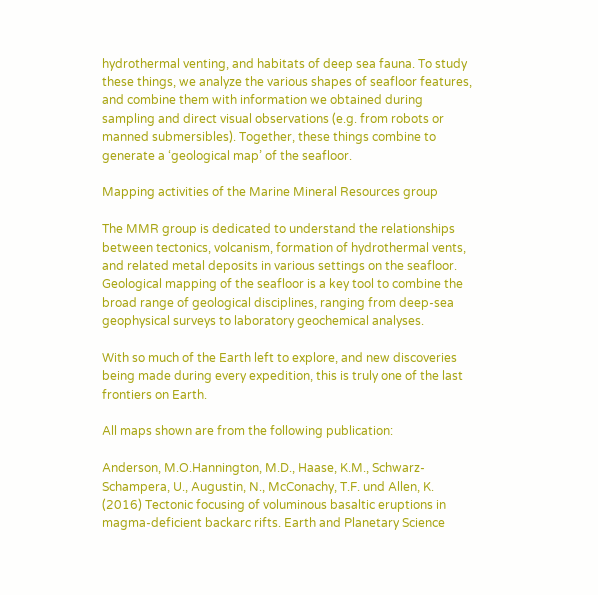hydrothermal venting, and habitats of deep sea fauna. To study these things, we analyze the various shapes of seafloor features, and combine them with information we obtained during sampling and direct visual observations (e.g. from robots or manned submersibles). Together, these things combine to generate a ‘geological map’ of the seafloor.

Mapping activities of the Marine Mineral Resources group

The MMR group is dedicated to understand the relationships between tectonics, volcanism, formation of hydrothermal vents, and related metal deposits in various settings on the seafloor. Geological mapping of the seafloor is a key tool to combine the broad range of geological disciplines, ranging from deep-sea geophysical surveys to laboratory geochemical analyses.

With so much of the Earth left to explore, and new discoveries being made during every expedition, this is truly one of the last frontiers on Earth.

All maps shown are from the following publication:

Anderson, M.O.Hannington, M.D., Haase, K.M., Schwarz-Schampera, U., Augustin, N., McConachy, T.F. und Allen, K. (2016) Tectonic focusing of voluminous basaltic eruptions in magma-deficient backarc rifts. Earth and Planetary Science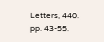Letters, 440. pp. 43-55.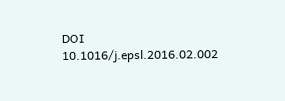DOI 10.1016/j.epsl.2016.02.002